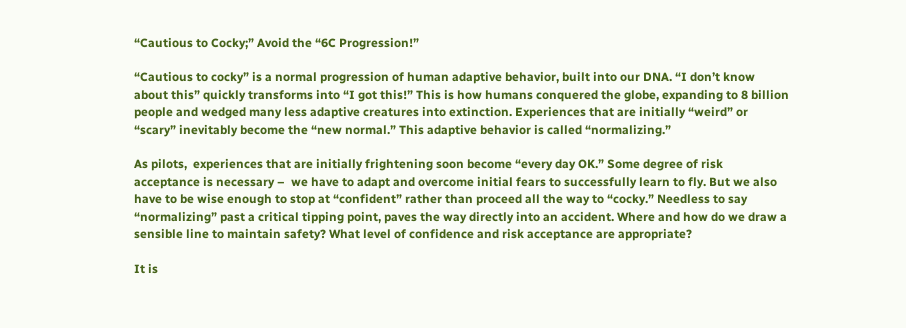“Cautious to Cocky;” Avoid the “6C Progression!”

“Cautious to cocky” is a normal progression of human adaptive behavior, built into our DNA. “I don’t know about this” quickly transforms into “I got this!” This is how humans conquered the globe, expanding to 8 billion people and wedged many less adaptive creatures into extinction. Experiences that are initially “weird” or “scary” inevitably become the “new normal.” This adaptive behavior is called “normalizing.”

As pilots,  experiences that are initially frightening soon become “every day OK.” Some degree of risk acceptance is necessary –  we have to adapt and overcome initial fears to successfully learn to fly. But we also have to be wise enough to stop at “confident” rather than proceed all the way to “cocky.” Needless to say “normalizing” past a critical tipping point, paves the way directly into an accident. Where and how do we draw a sensible line to maintain safety? What level of confidence and risk acceptance are appropriate?

It is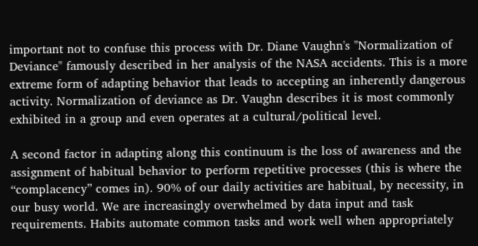important not to confuse this process with Dr. Diane Vaughn's "Normalization of Deviance" famously described in her analysis of the NASA accidents. This is a more extreme form of adapting behavior that leads to accepting an inherently dangerous activity. Normalization of deviance as Dr. Vaughn describes it is most commonly exhibited in a group and even operates at a cultural/political level.

A second factor in adapting along this continuum is the loss of awareness and the assignment of habitual behavior to perform repetitive processes (this is where the “complacency” comes in). 90% of our daily activities are habitual, by necessity, in our busy world. We are increasingly overwhelmed by data input and task requirements. Habits automate common tasks and work well when appropriately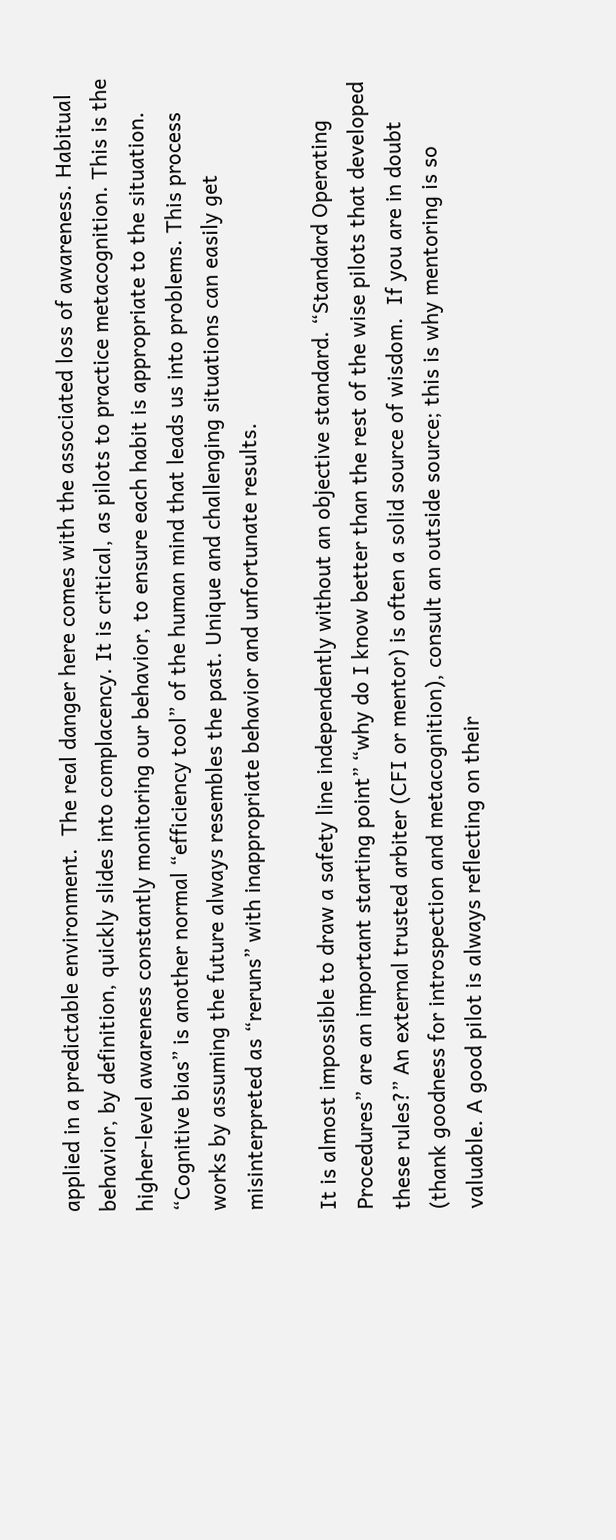applied in a predictable environment.  The real danger here comes with the associated loss of awareness. Habitual behavior, by definition, quickly slides into complacency. It is critical, as pilots to practice metacognition. This is the higher-level awareness constantly monitoring our behavior, to ensure each habit is appropriate to the situation. “Cognitive bias” is another normal “efficiency tool” of the human mind that leads us into problems. This process works by assuming the future always resembles the past. Unique and challenging situations can easily get misinterpreted as “reruns” with inappropriate behavior and unfortunate results.

It is almost impossible to draw a safety line independently without an objective standard. “Standard Operating Procedures” are an important starting point” “why do I know better than the rest of the wise pilots that developed these rules?” An external trusted arbiter (CFI or mentor) is often a solid source of wisdom.  If you are in doubt (thank goodness for introspection and metacognition), consult an outside source; this is why mentoring is so valuable. A good pilot is always reflecting on their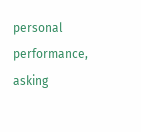personal performance, asking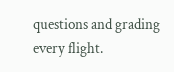questions and grading every flight.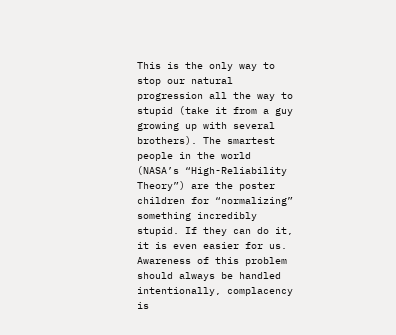This is the only way to stop our natural progression all the way to stupid (take it from a guy growing up with several brothers). The smartest people in the world (NASA’s “High-Reliability Theory”) are the poster children for “normalizing” something incredibly stupid. If they can do it, it is even easier for us. Awareness of this problem should always be handled intentionally, complacency is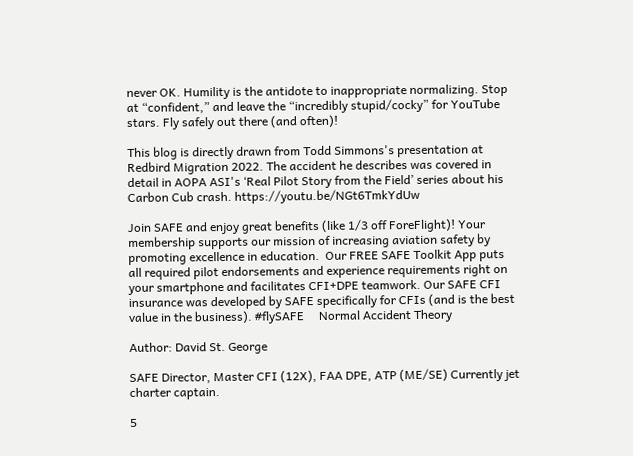never OK. Humility is the antidote to inappropriate normalizing. Stop at “confident,” and leave the “incredibly stupid/cocky” for YouTube stars. Fly safely out there (and often)!

This blog is directly drawn from Todd Simmons's presentation at Redbird Migration 2022. The accident he describes was covered in detail in AOPA ASI's ‘Real Pilot Story from the Field’ series about his Carbon Cub crash. https://youtu.be/NGt6TmkYdUw

Join SAFE and enjoy great benefits (like 1/3 off ForeFlight)! Your membership supports our mission of increasing aviation safety by promoting excellence in education.  Our FREE SAFE Toolkit App puts all required pilot endorsements and experience requirements right on your smartphone and facilitates CFI+DPE teamwork. Our SAFE CFI insurance was developed by SAFE specifically for CFIs (and is the best value in the business). #flySAFE     Normal Accident Theory

Author: David St. George

SAFE Director, Master CFI (12X), FAA DPE, ATP (ME/SE) Currently jet charter captain.

5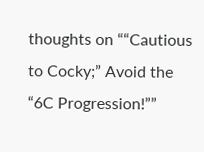thoughts on ““Cautious to Cocky;” Avoid the “6C Progression!””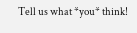Tell us what *you* think!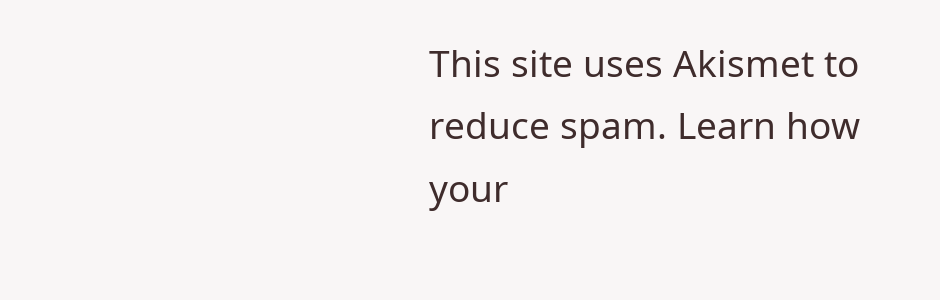This site uses Akismet to reduce spam. Learn how your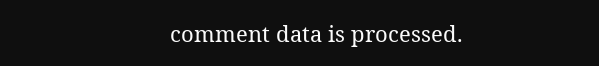comment data is processed.